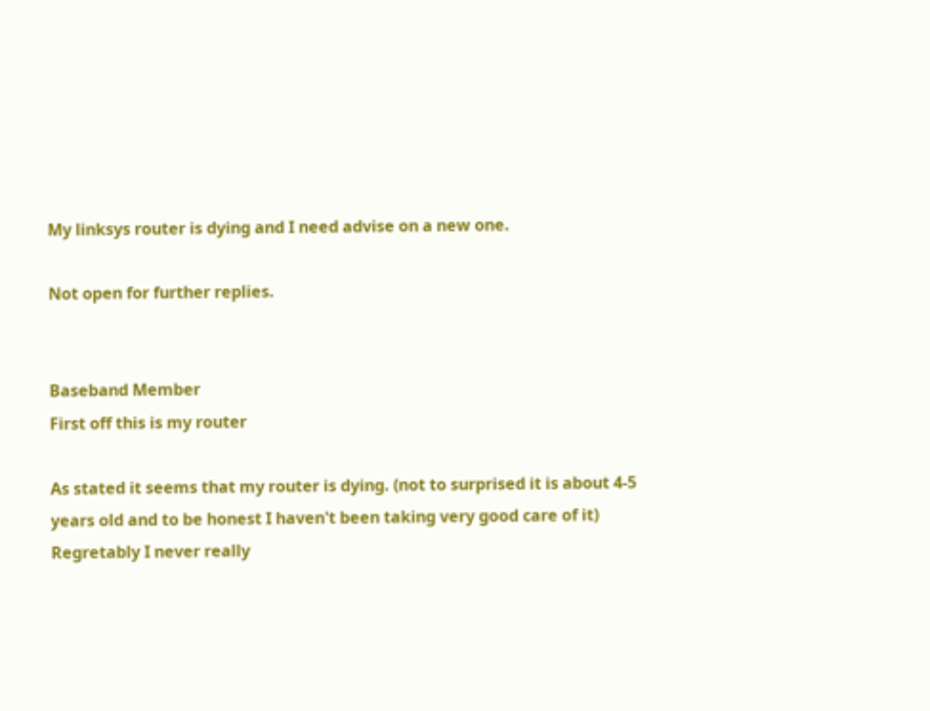My linksys router is dying and I need advise on a new one.

Not open for further replies.


Baseband Member
First off this is my router

As stated it seems that my router is dying. (not to surprised it is about 4-5 years old and to be honest I haven't been taking very good care of it) Regretably I never really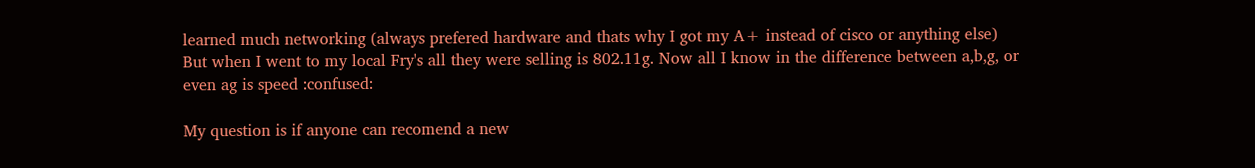learned much networking (always prefered hardware and thats why I got my A+ instead of cisco or anything else) But when I went to my local Fry's all they were selling is 802.11g. Now all I know in the difference between a,b,g, or even ag is speed :confused:

My question is if anyone can recomend a new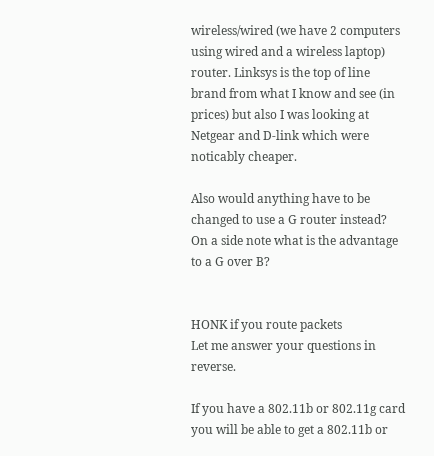wireless/wired (we have 2 computers using wired and a wireless laptop) router. Linksys is the top of line brand from what I know and see (in prices) but also I was looking at Netgear and D-link which were noticably cheaper.

Also would anything have to be changed to use a G router instead? On a side note what is the advantage to a G over B?


HONK if you route packets
Let me answer your questions in reverse.

If you have a 802.11b or 802.11g card you will be able to get a 802.11b or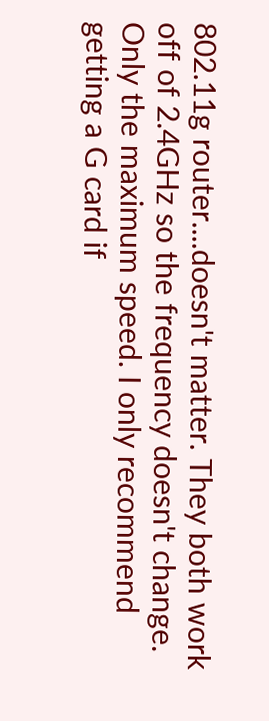802.11g router....doesn't matter. They both work off of 2.4GHz so the frequency doesn't change. Only the maximum speed. I only recommend getting a G card if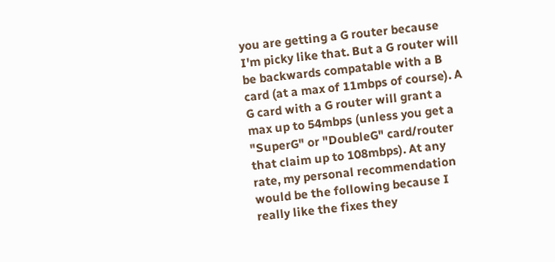you are getting a G router because I'm picky like that. But a G router will be backwards compatable with a B card (at a max of 11mbps of course). A G card with a G router will grant a max up to 54mbps (unless you get a "SuperG" or "DoubleG" card/router that claim up to 108mbps). At any rate, my personal recommendation would be the following because I really like the fixes they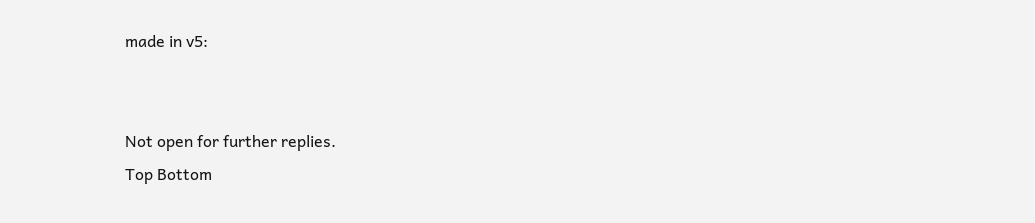made in v5:


Not open for further replies.
Top Bottom